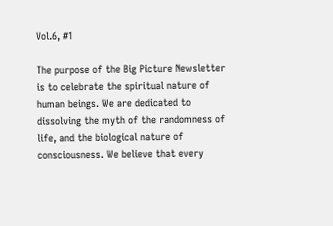Vol.6, #1

The purpose of the Big Picture Newsletter is to celebrate the spiritual nature of human beings. We are dedicated to dissolving the myth of the randomness of life, and the biological nature of consciousness. We believe that every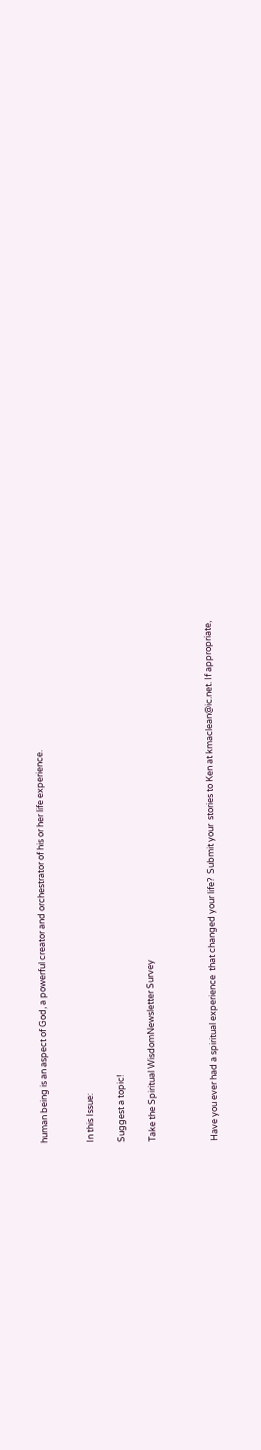human being is an aspect of God, a powerful creator and orchestrator of his or her life experience.


In this Issue:

Suggest a topic!

Take the Spiritual WisdomNewsletter Survey



Have you ever had a spiritual experience  that changed your life?  Submit your  stories to Ken at kmaclean@ic.net. If appropriate,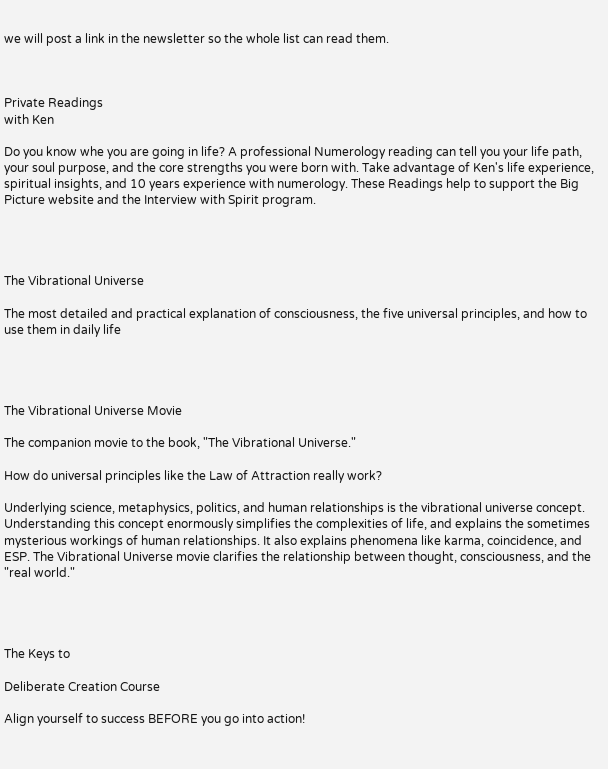we will post a link in the newsletter so the whole list can read them.



Private Readings
with Ken

Do you know whe you are going in life? A professional Numerology reading can tell you your life path, your soul purpose, and the core strengths you were born with. Take advantage of Ken's life experience, spiritual insights, and 10 years experience with numerology. These Readings help to support the Big Picture website and the Interview with Spirit program.




The Vibrational Universe

The most detailed and practical explanation of consciousness, the five universal principles, and how to use them in daily life




The Vibrational Universe Movie

The companion movie to the book, "The Vibrational Universe."

How do universal principles like the Law of Attraction really work?

Underlying science, metaphysics, politics, and human relationships is the vibrational universe concept. Understanding this concept enormously simplifies the complexities of life, and explains the sometimes mysterious workings of human relationships. It also explains phenomena like karma, coincidence, and ESP. The Vibrational Universe movie clarifies the relationship between thought, consciousness, and the "real world."




The Keys to

Deliberate Creation Course

Align yourself to success BEFORE you go into action!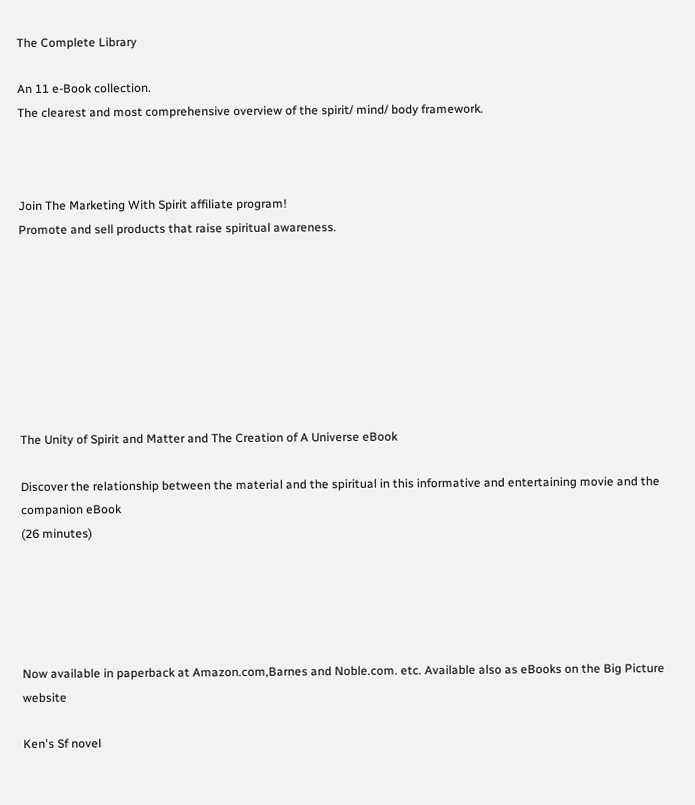The Complete Library

An 11 e-Book collection.
The clearest and most comprehensive overview of the spirit/ mind/ body framework.



Join The Marketing With Spirit affiliate program!
Promote and sell products that raise spiritual awareness.








The Unity of Spirit and Matter and The Creation of A Universe eBook

Discover the relationship between the material and the spiritual in this informative and entertaining movie and the companion eBook
(26 minutes)





Now available in paperback at Amazon.com,Barnes and Noble.com. etc. Available also as eBooks on the Big Picture website

Ken's Sf novel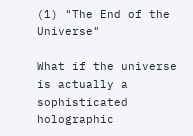(1) "The End of the Universe"

What if the universe is actually a sophisticated holographic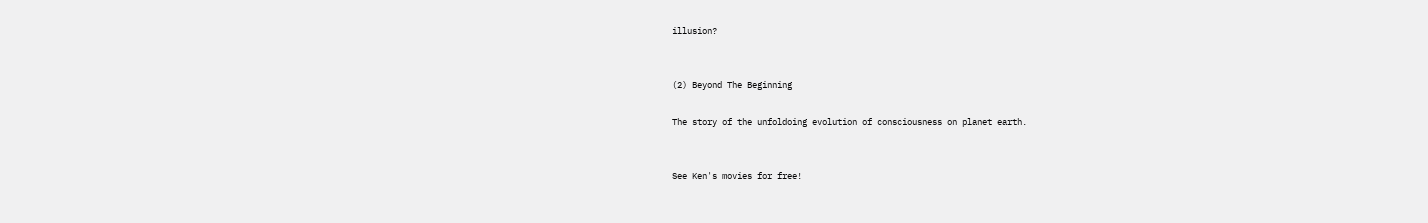illusion?


(2) Beyond The Beginning

The story of the unfoldoing evolution of consciousness on planet earth.


See Ken's movies for free!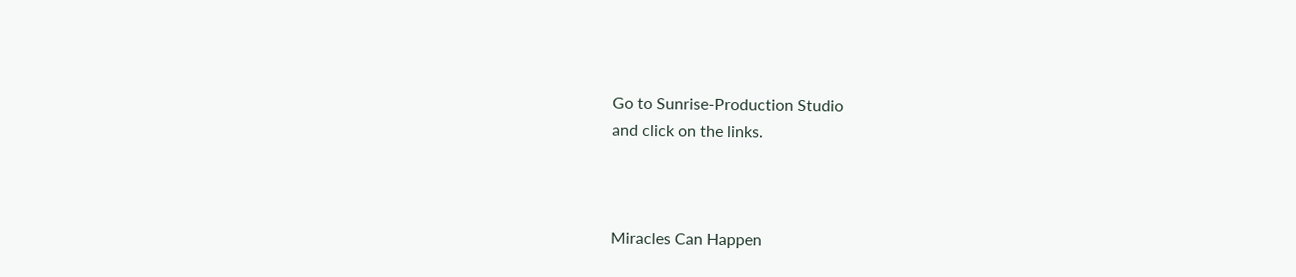Go to Sunrise-Production Studio
and click on the links.



Miracles Can Happen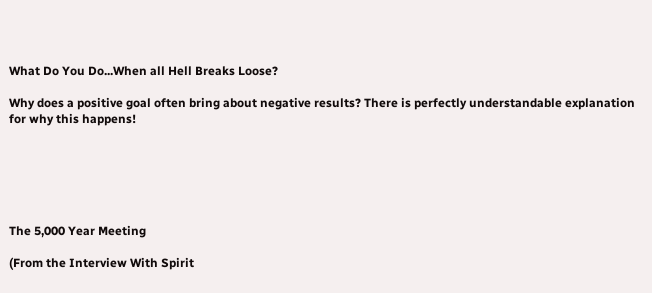What Do You Do...When all Hell Breaks Loose?

Why does a positive goal often bring about negative results? There is perfectly understandable explanation for why this happens!






The 5,000 Year Meeting

(From the Interview With Spirit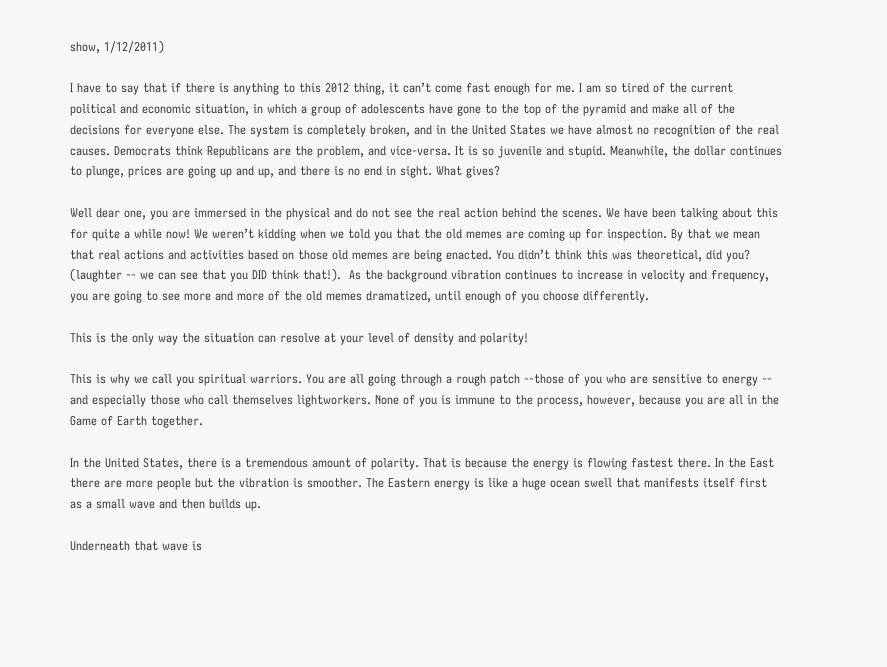show, 1/12/2011)

I have to say that if there is anything to this 2012 thing, it can’t come fast enough for me. I am so tired of the current political and economic situation, in which a group of adolescents have gone to the top of the pyramid and make all of the decisions for everyone else. The system is completely broken, and in the United States we have almost no recognition of the real causes. Democrats think Republicans are the problem, and vice-versa. It is so juvenile and stupid. Meanwhile, the dollar continues to plunge, prices are going up and up, and there is no end in sight. What gives?

Well dear one, you are immersed in the physical and do not see the real action behind the scenes. We have been talking about this for quite a while now! We weren’t kidding when we told you that the old memes are coming up for inspection. By that we mean that real actions and activities based on those old memes are being enacted. You didn’t think this was theoretical, did you? (laughter -- we can see that you DID think that!).  As the background vibration continues to increase in velocity and frequency, you are going to see more and more of the old memes dramatized, until enough of you choose differently.

This is the only way the situation can resolve at your level of density and polarity!

This is why we call you spiritual warriors. You are all going through a rough patch --those of you who are sensitive to energy -- and especially those who call themselves lightworkers. None of you is immune to the process, however, because you are all in the Game of Earth together.

In the United States, there is a tremendous amount of polarity. That is because the energy is flowing fastest there. In the East there are more people but the vibration is smoother. The Eastern energy is like a huge ocean swell that manifests itself first as a small wave and then builds up.

Underneath that wave is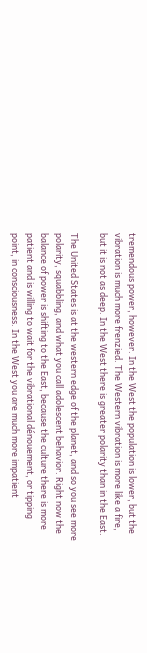tremendous power, however. In the West the population is lower, but the vibration is much more frenzied. The Western vibration is more like a fire, but it is not as deep. In the West there is greater polarity than in the East.

The United States is at the western edge of the planet, and so you see more polarity, squabbling, and what you call adolescent behavior. Right now the balance of power is shifting to the East, because the culture there is more patient and is willing to wait for the vibrational dénouement, or tipping point, in consciousness. In the West you are much more impatient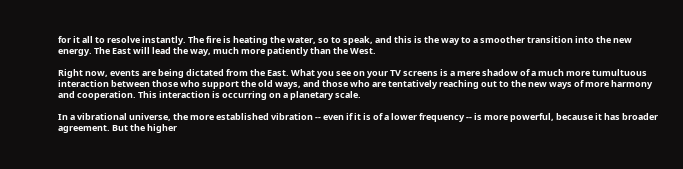for it all to resolve instantly. The fire is heating the water, so to speak, and this is the way to a smoother transition into the new energy. The East will lead the way, much more patiently than the West.

Right now, events are being dictated from the East. What you see on your TV screens is a mere shadow of a much more tumultuous interaction between those who support the old ways, and those who are tentatively reaching out to the new ways of more harmony and cooperation. This interaction is occurring on a planetary scale.

In a vibrational universe, the more established vibration -- even if it is of a lower frequency -- is more powerful, because it has broader agreement. But the higher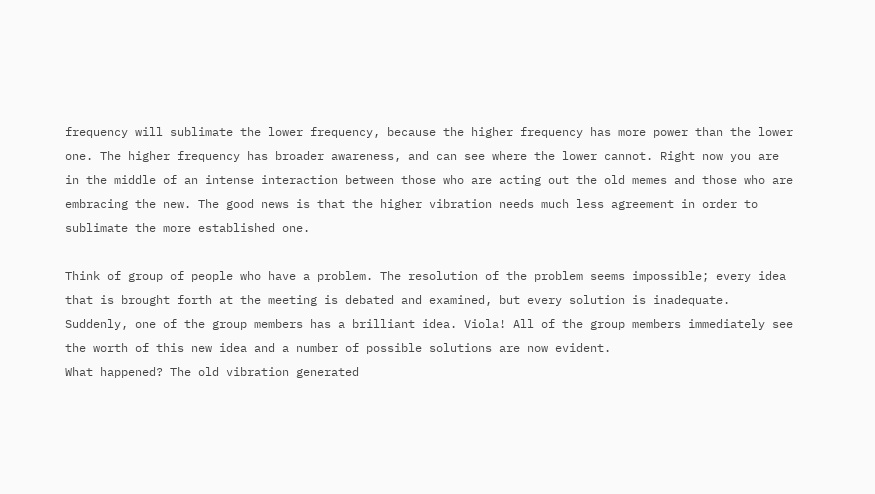frequency will sublimate the lower frequency, because the higher frequency has more power than the lower one. The higher frequency has broader awareness, and can see where the lower cannot. Right now you are in the middle of an intense interaction between those who are acting out the old memes and those who are embracing the new. The good news is that the higher vibration needs much less agreement in order to sublimate the more established one.

Think of group of people who have a problem. The resolution of the problem seems impossible; every idea that is brought forth at the meeting is debated and examined, but every solution is inadequate. Suddenly, one of the group members has a brilliant idea. Viola! All of the group members immediately see the worth of this new idea and a number of possible solutions are now evident.
What happened? The old vibration generated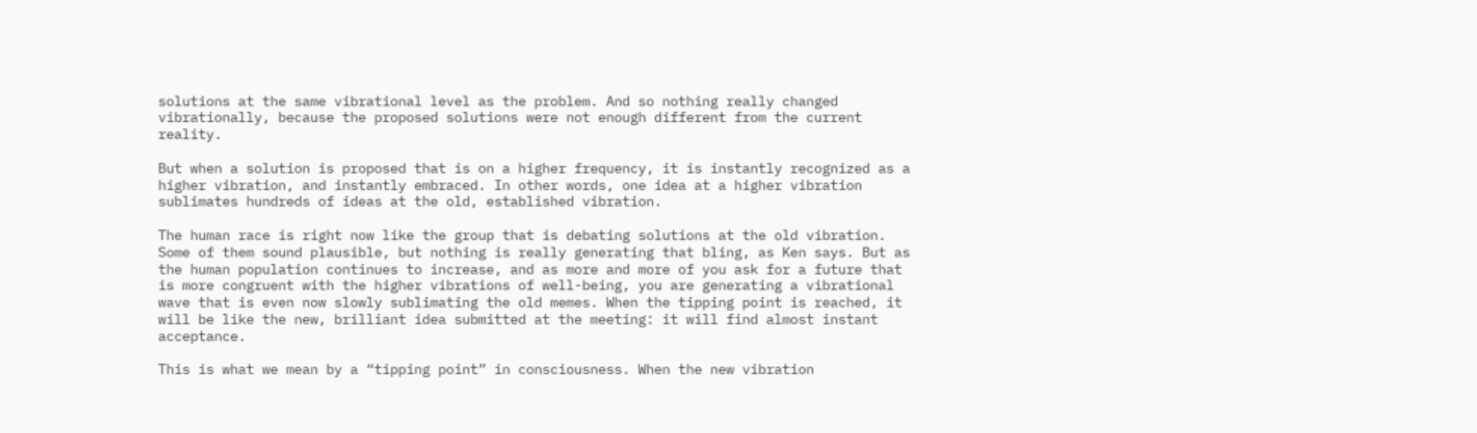solutions at the same vibrational level as the problem. And so nothing really changed vibrationally, because the proposed solutions were not enough different from the current reality.

But when a solution is proposed that is on a higher frequency, it is instantly recognized as a higher vibration, and instantly embraced. In other words, one idea at a higher vibration sublimates hundreds of ideas at the old, established vibration.

The human race is right now like the group that is debating solutions at the old vibration. Some of them sound plausible, but nothing is really generating that bling, as Ken says. But as the human population continues to increase, and as more and more of you ask for a future that is more congruent with the higher vibrations of well-being, you are generating a vibrational wave that is even now slowly sublimating the old memes. When the tipping point is reached, it will be like the new, brilliant idea submitted at the meeting: it will find almost instant acceptance.

This is what we mean by a “tipping point” in consciousness. When the new vibration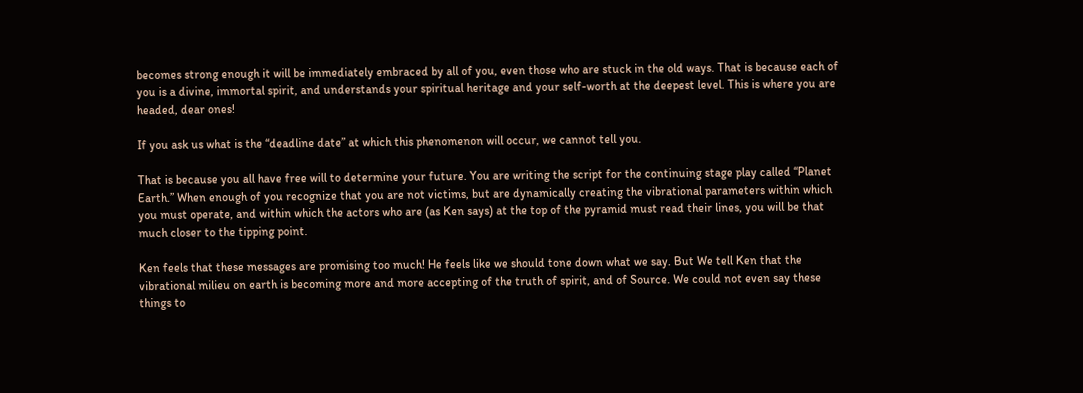becomes strong enough it will be immediately embraced by all of you, even those who are stuck in the old ways. That is because each of you is a divine, immortal spirit, and understands your spiritual heritage and your self-worth at the deepest level. This is where you are headed, dear ones!

If you ask us what is the “deadline date” at which this phenomenon will occur, we cannot tell you.

That is because you all have free will to determine your future. You are writing the script for the continuing stage play called “Planet Earth.” When enough of you recognize that you are not victims, but are dynamically creating the vibrational parameters within which you must operate, and within which the actors who are (as Ken says) at the top of the pyramid must read their lines, you will be that much closer to the tipping point.

Ken feels that these messages are promising too much! He feels like we should tone down what we say. But We tell Ken that the vibrational milieu on earth is becoming more and more accepting of the truth of spirit, and of Source. We could not even say these things to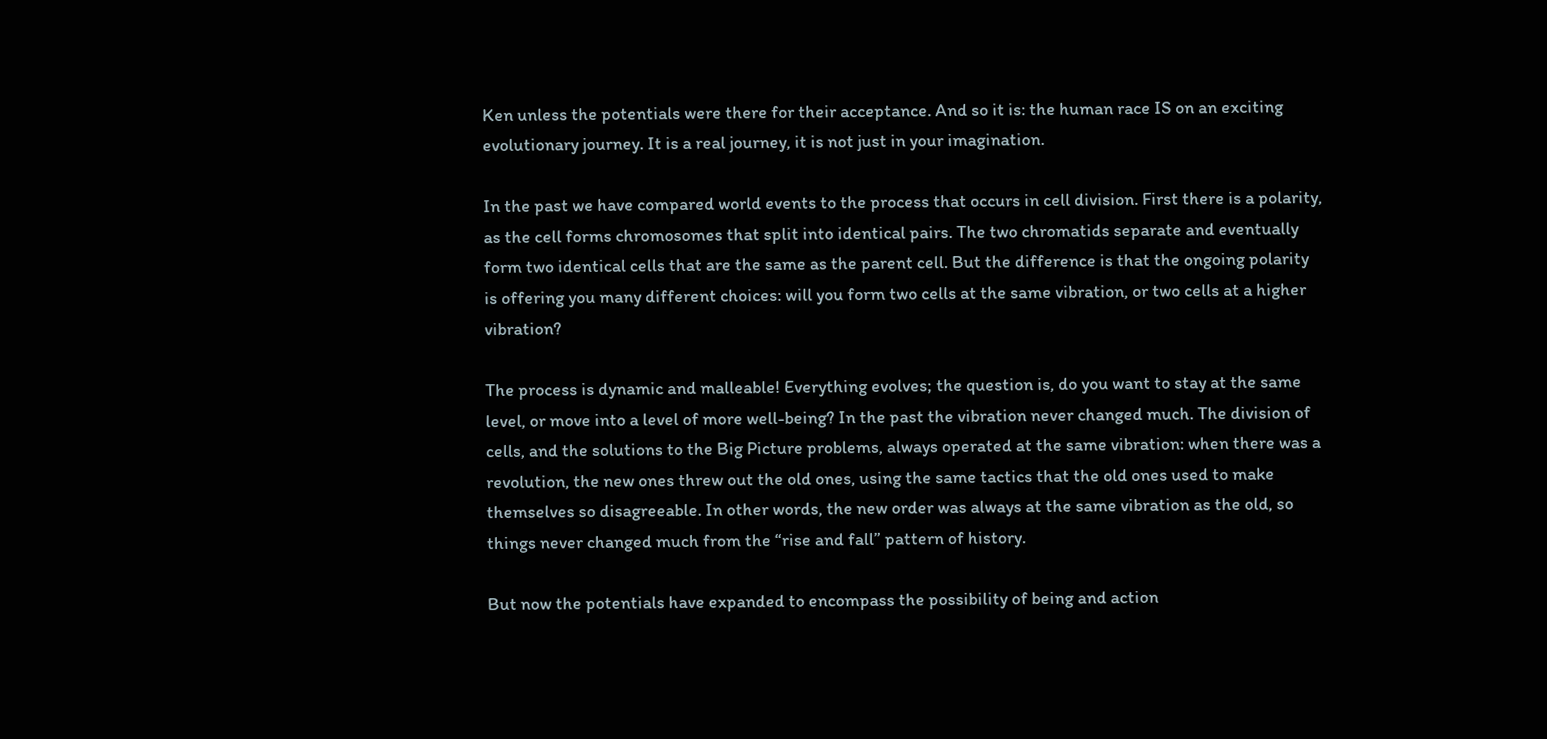Ken unless the potentials were there for their acceptance. And so it is: the human race IS on an exciting evolutionary journey. It is a real journey, it is not just in your imagination.

In the past we have compared world events to the process that occurs in cell division. First there is a polarity, as the cell forms chromosomes that split into identical pairs. The two chromatids separate and eventually form two identical cells that are the same as the parent cell. But the difference is that the ongoing polarity is offering you many different choices: will you form two cells at the same vibration, or two cells at a higher vibration?

The process is dynamic and malleable! Everything evolves; the question is, do you want to stay at the same level, or move into a level of more well-being? In the past the vibration never changed much. The division of cells, and the solutions to the Big Picture problems, always operated at the same vibration: when there was a revolution, the new ones threw out the old ones, using the same tactics that the old ones used to make themselves so disagreeable. In other words, the new order was always at the same vibration as the old, so things never changed much from the “rise and fall” pattern of history.

But now the potentials have expanded to encompass the possibility of being and action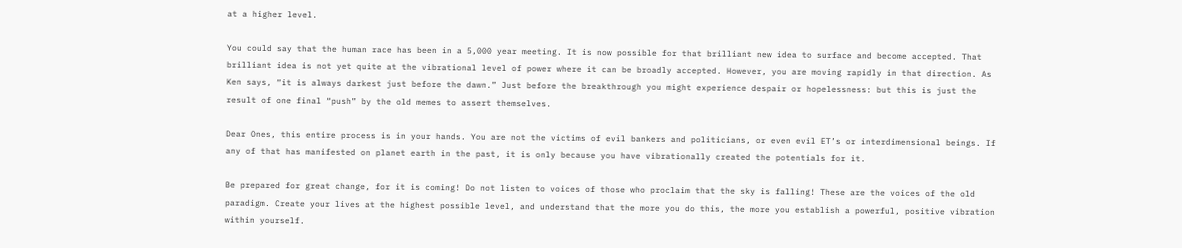at a higher level.

You could say that the human race has been in a 5,000 year meeting. It is now possible for that brilliant new idea to surface and become accepted. That brilliant idea is not yet quite at the vibrational level of power where it can be broadly accepted. However, you are moving rapidly in that direction. As Ken says, “it is always darkest just before the dawn.” Just before the breakthrough you might experience despair or hopelessness: but this is just the result of one final “push” by the old memes to assert themselves.

Dear Ones, this entire process is in your hands. You are not the victims of evil bankers and politicians, or even evil ET’s or interdimensional beings. If any of that has manifested on planet earth in the past, it is only because you have vibrationally created the potentials for it.

Be prepared for great change, for it is coming! Do not listen to voices of those who proclaim that the sky is falling! These are the voices of the old paradigm. Create your lives at the highest possible level, and understand that the more you do this, the more you establish a powerful, positive vibration within yourself.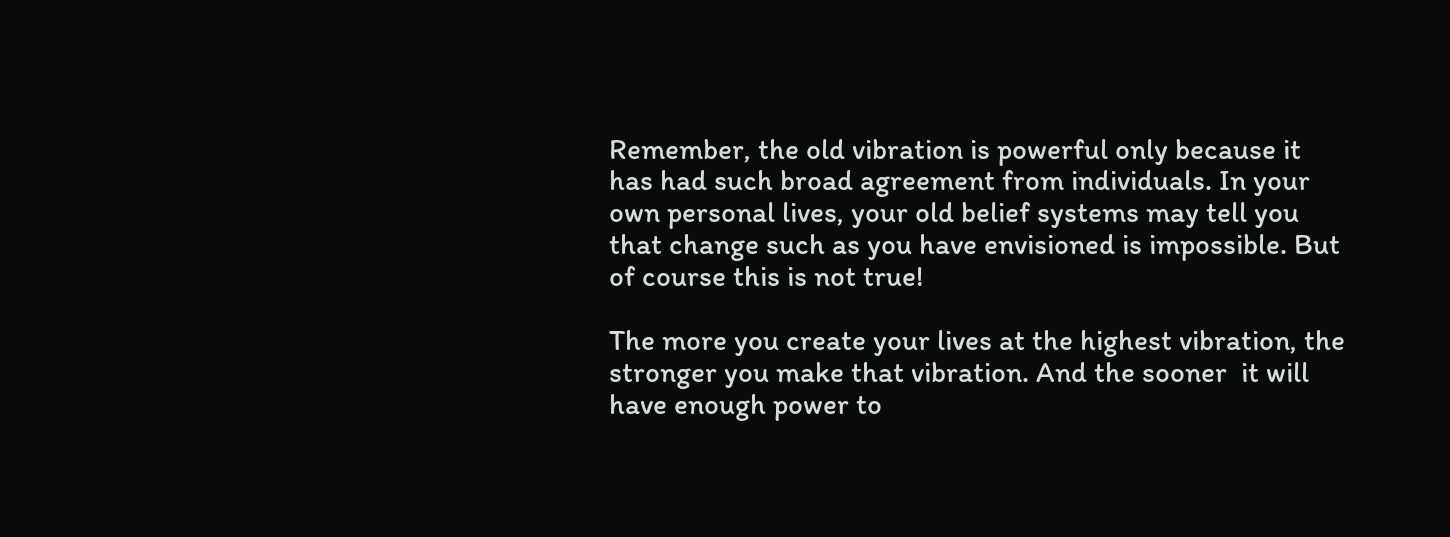Remember, the old vibration is powerful only because it has had such broad agreement from individuals. In your own personal lives, your old belief systems may tell you that change such as you have envisioned is impossible. But of course this is not true!

The more you create your lives at the highest vibration, the stronger you make that vibration. And the sooner  it will have enough power to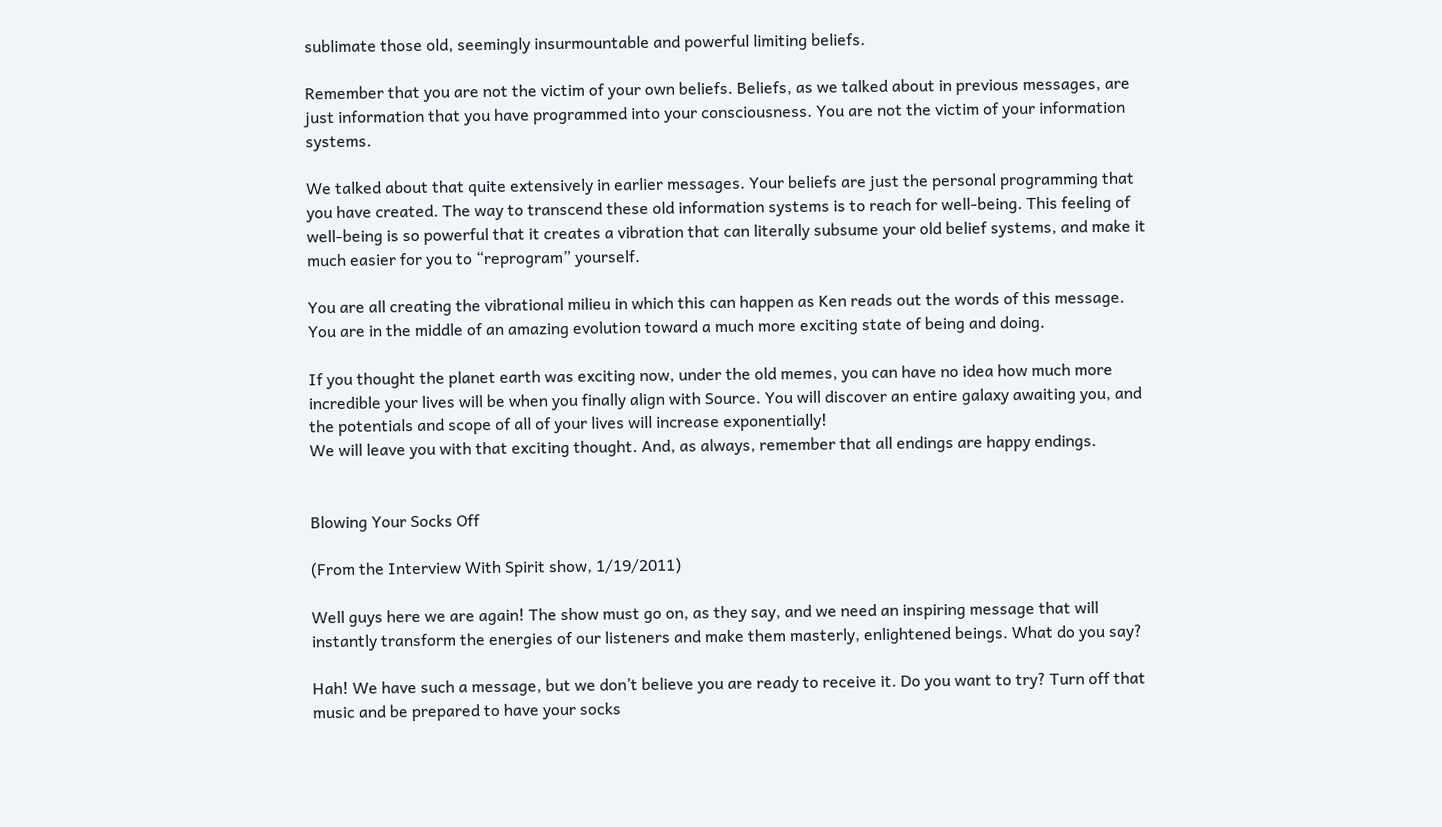sublimate those old, seemingly insurmountable and powerful limiting beliefs.

Remember that you are not the victim of your own beliefs. Beliefs, as we talked about in previous messages, are just information that you have programmed into your consciousness. You are not the victim of your information systems.

We talked about that quite extensively in earlier messages. Your beliefs are just the personal programming that you have created. The way to transcend these old information systems is to reach for well-being. This feeling of well-being is so powerful that it creates a vibration that can literally subsume your old belief systems, and make it much easier for you to “reprogram” yourself.

You are all creating the vibrational milieu in which this can happen as Ken reads out the words of this message. You are in the middle of an amazing evolution toward a much more exciting state of being and doing.

If you thought the planet earth was exciting now, under the old memes, you can have no idea how much more incredible your lives will be when you finally align with Source. You will discover an entire galaxy awaiting you, and the potentials and scope of all of your lives will increase exponentially!
We will leave you with that exciting thought. And, as always, remember that all endings are happy endings.


Blowing Your Socks Off

(From the Interview With Spirit show, 1/19/2011)

Well guys here we are again! The show must go on, as they say, and we need an inspiring message that will instantly transform the energies of our listeners and make them masterly, enlightened beings. What do you say?

Hah! We have such a message, but we don’t believe you are ready to receive it. Do you want to try? Turn off that music and be prepared to have your socks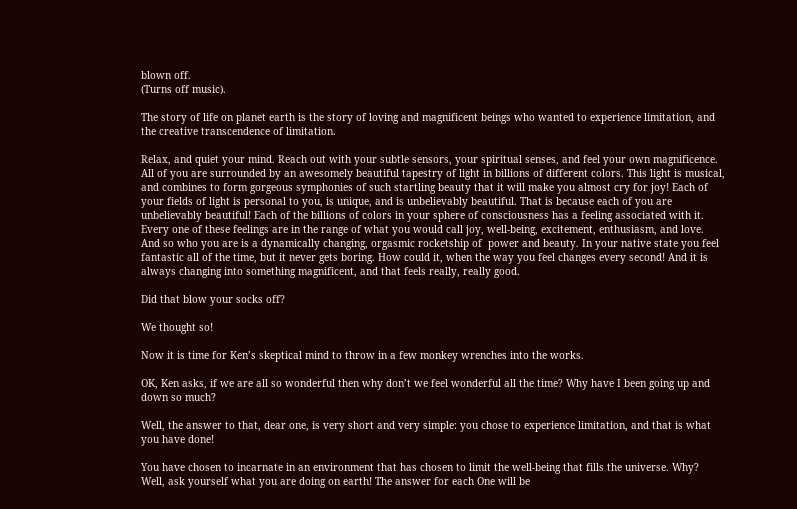blown off.
(Turns off music).

The story of life on planet earth is the story of loving and magnificent beings who wanted to experience limitation, and the creative transcendence of limitation.

Relax, and quiet your mind. Reach out with your subtle sensors, your spiritual senses, and feel your own magnificence. All of you are surrounded by an awesomely beautiful tapestry of light in billions of different colors. This light is musical, and combines to form gorgeous symphonies of such startling beauty that it will make you almost cry for joy! Each of your fields of light is personal to you, is unique, and is unbelievably beautiful. That is because each of you are unbelievably beautiful! Each of the billions of colors in your sphere of consciousness has a feeling associated with it.  Every one of these feelings are in the range of what you would call joy, well-being, excitement, enthusiasm, and love. And so who you are is a dynamically changing, orgasmic rocketship of  power and beauty. In your native state you feel fantastic all of the time, but it never gets boring. How could it, when the way you feel changes every second! And it is always changing into something magnificent, and that feels really, really good.

Did that blow your socks off?

We thought so!

Now it is time for Ken’s skeptical mind to throw in a few monkey wrenches into the works.

OK, Ken asks, if we are all so wonderful then why don’t we feel wonderful all the time? Why have I been going up and down so much?

Well, the answer to that, dear one, is very short and very simple: you chose to experience limitation, and that is what you have done!

You have chosen to incarnate in an environment that has chosen to limit the well-being that fills the universe. Why? Well, ask yourself what you are doing on earth! The answer for each One will be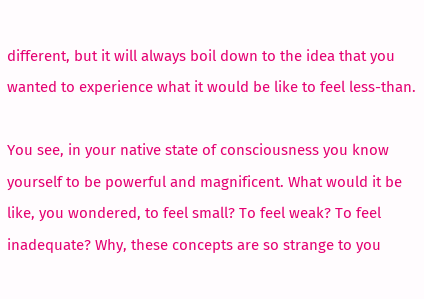different, but it will always boil down to the idea that you wanted to experience what it would be like to feel less-than.

You see, in your native state of consciousness you know yourself to be powerful and magnificent. What would it be like, you wondered, to feel small? To feel weak? To feel inadequate? Why, these concepts are so strange to you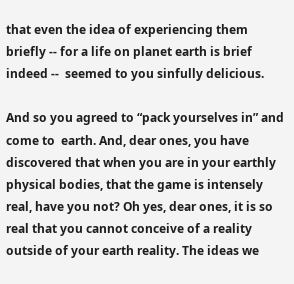that even the idea of experiencing them briefly -- for a life on planet earth is brief indeed --  seemed to you sinfully delicious.

And so you agreed to “pack yourselves in” and come to  earth. And, dear ones, you have discovered that when you are in your earthly physical bodies, that the game is intensely real, have you not? Oh yes, dear ones, it is so real that you cannot conceive of a reality outside of your earth reality. The ideas we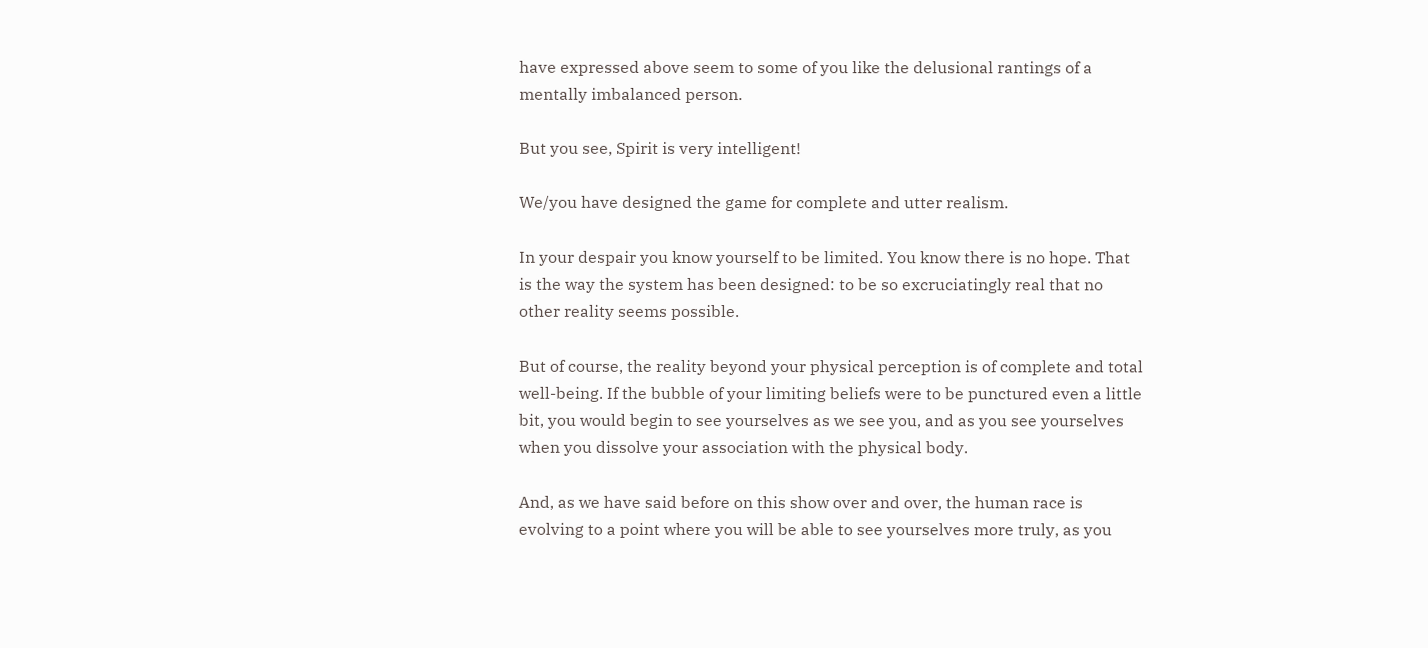have expressed above seem to some of you like the delusional rantings of a mentally imbalanced person.

But you see, Spirit is very intelligent!

We/you have designed the game for complete and utter realism.

In your despair you know yourself to be limited. You know there is no hope. That is the way the system has been designed: to be so excruciatingly real that no other reality seems possible.

But of course, the reality beyond your physical perception is of complete and total well-being. If the bubble of your limiting beliefs were to be punctured even a little bit, you would begin to see yourselves as we see you, and as you see yourselves when you dissolve your association with the physical body.

And, as we have said before on this show over and over, the human race is evolving to a point where you will be able to see yourselves more truly, as you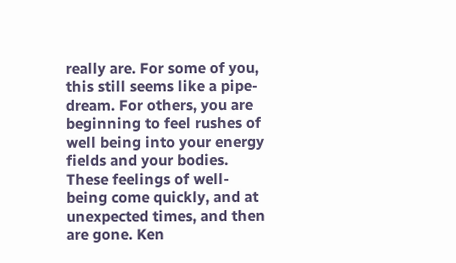really are. For some of you, this still seems like a pipe-dream. For others, you are beginning to feel rushes of well being into your energy fields and your bodies. These feelings of well-being come quickly, and at unexpected times, and then are gone. Ken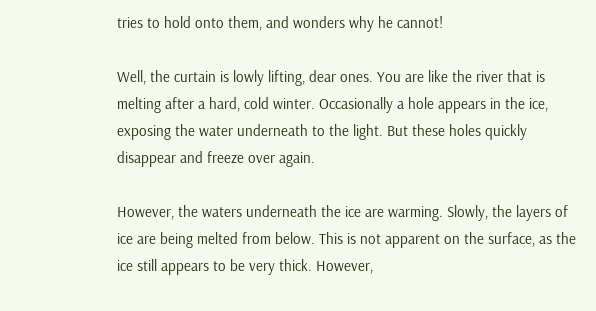tries to hold onto them, and wonders why he cannot!

Well, the curtain is lowly lifting, dear ones. You are like the river that is melting after a hard, cold winter. Occasionally a hole appears in the ice, exposing the water underneath to the light. But these holes quickly disappear and freeze over again.

However, the waters underneath the ice are warming. Slowly, the layers of ice are being melted from below. This is not apparent on the surface, as the ice still appears to be very thick. However,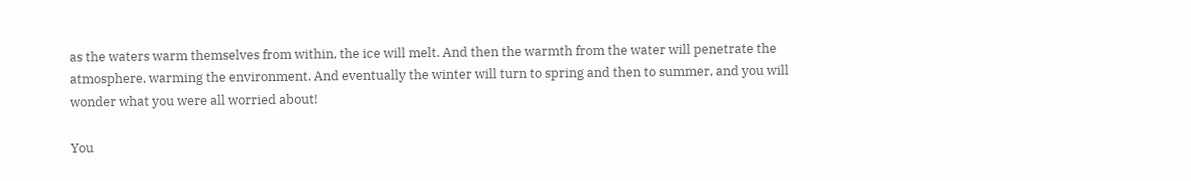as the waters warm themselves from within, the ice will melt. And then the warmth from the water will penetrate the atmosphere, warming the environment. And eventually the winter will turn to spring and then to summer, and you will wonder what you were all worried about!

You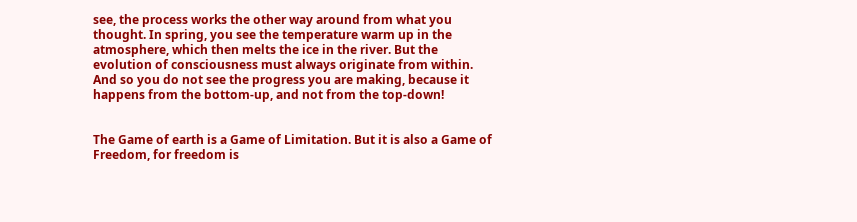see, the process works the other way around from what you thought. In spring, you see the temperature warm up in the atmosphere, which then melts the ice in the river. But the evolution of consciousness must always originate from within. And so you do not see the progress you are making, because it happens from the bottom-up, and not from the top-down!


The Game of earth is a Game of Limitation. But it is also a Game of Freedom, for freedom is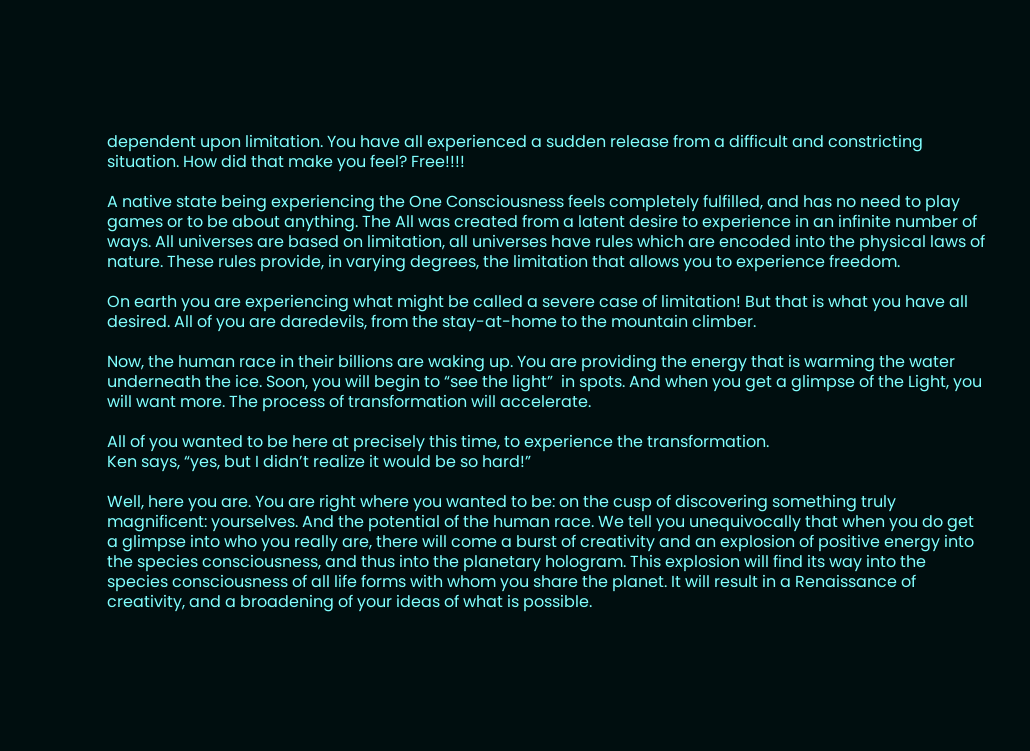dependent upon limitation. You have all experienced a sudden release from a difficult and constricting situation. How did that make you feel? Free!!!!

A native state being experiencing the One Consciousness feels completely fulfilled, and has no need to play games or to be about anything. The All was created from a latent desire to experience in an infinite number of ways. All universes are based on limitation, all universes have rules which are encoded into the physical laws of nature. These rules provide, in varying degrees, the limitation that allows you to experience freedom.

On earth you are experiencing what might be called a severe case of limitation! But that is what you have all desired. All of you are daredevils, from the stay-at-home to the mountain climber.

Now, the human race in their billions are waking up. You are providing the energy that is warming the water underneath the ice. Soon, you will begin to “see the light”  in spots. And when you get a glimpse of the Light, you will want more. The process of transformation will accelerate.

All of you wanted to be here at precisely this time, to experience the transformation.
Ken says, “yes, but I didn’t realize it would be so hard!”

Well, here you are. You are right where you wanted to be: on the cusp of discovering something truly magnificent: yourselves. And the potential of the human race. We tell you unequivocally that when you do get a glimpse into who you really are, there will come a burst of creativity and an explosion of positive energy into the species consciousness, and thus into the planetary hologram. This explosion will find its way into the species consciousness of all life forms with whom you share the planet. It will result in a Renaissance of creativity, and a broadening of your ideas of what is possible.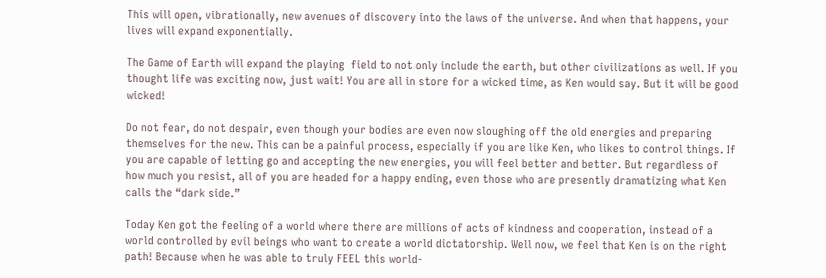This will open, vibrationally, new avenues of discovery into the laws of the universe. And when that happens, your lives will expand exponentially.

The Game of Earth will expand the playing  field to not only include the earth, but other civilizations as well. If you thought life was exciting now, just wait! You are all in store for a wicked time, as Ken would say. But it will be good wicked!

Do not fear, do not despair, even though your bodies are even now sloughing off the old energies and preparing themselves for the new. This can be a painful process, especially if you are like Ken, who likes to control things. If you are capable of letting go and accepting the new energies, you will feel better and better. But regardless of how much you resist, all of you are headed for a happy ending, even those who are presently dramatizing what Ken calls the “dark side.”

Today Ken got the feeling of a world where there are millions of acts of kindness and cooperation, instead of a world controlled by evil beings who want to create a world dictatorship. Well now, we feel that Ken is on the right path! Because when he was able to truly FEEL this world-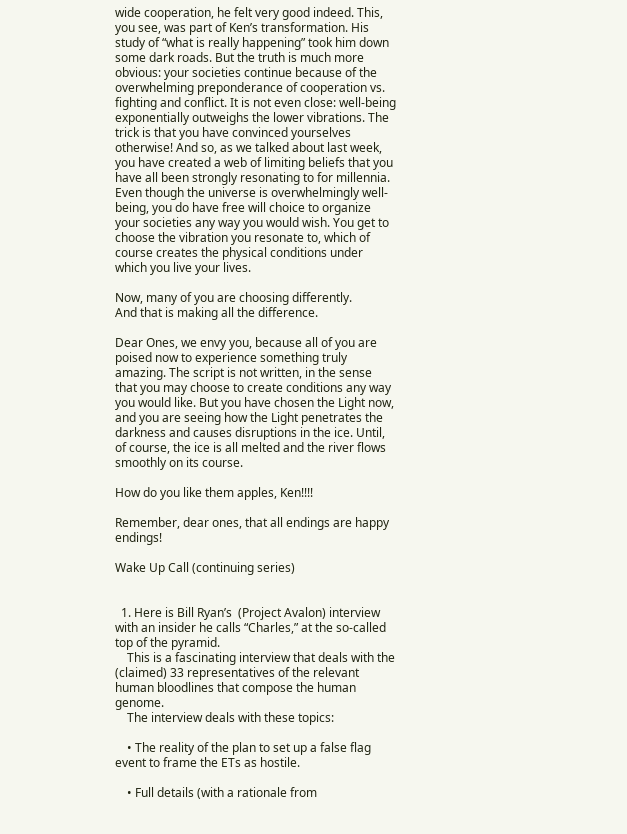wide cooperation, he felt very good indeed. This, you see, was part of Ken’s transformation. His study of “what is really happening” took him down some dark roads. But the truth is much more obvious: your societies continue because of the overwhelming preponderance of cooperation vs. fighting and conflict. It is not even close: well-being exponentially outweighs the lower vibrations. The trick is that you have convinced yourselves otherwise! And so, as we talked about last week, you have created a web of limiting beliefs that you have all been strongly resonating to for millennia. Even though the universe is overwhelmingly well-being, you do have free will choice to organize your societies any way you would wish. You get to choose the vibration you resonate to, which of course creates the physical conditions under which you live your lives.

Now, many of you are choosing differently.
And that is making all the difference.

Dear Ones, we envy you, because all of you are poised now to experience something truly amazing. The script is not written, in the sense that you may choose to create conditions any way you would like. But you have chosen the Light now, and you are seeing how the Light penetrates the darkness and causes disruptions in the ice. Until, of course, the ice is all melted and the river flows smoothly on its course.

How do you like them apples, Ken!!!!

Remember, dear ones, that all endings are happy endings!

Wake Up Call (continuing series)


  1. Here is Bill Ryan’s  (Project Avalon) interview with an insider he calls “Charles,” at the so-called top of the pyramid.
    This is a fascinating interview that deals with the (claimed) 33 representatives of the relevant human bloodlines that compose the human genome.
    The interview deals with these topics:

    • The reality of the plan to set up a false flag event to frame the ETs as hostile.

    • Full details (with a rationale from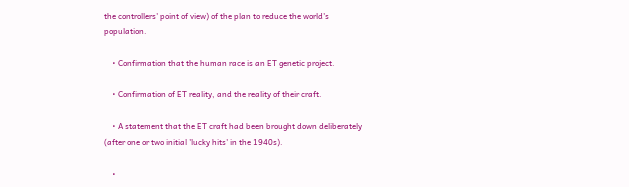the controllers' point of view) of the plan to reduce the world's population.

    • Confirmation that the human race is an ET genetic project.

    • Confirmation of ET reality, and the reality of their craft.

    • A statement that the ET craft had been brought down deliberately (after one or two initial 'lucky hits' in the 1940s).

    •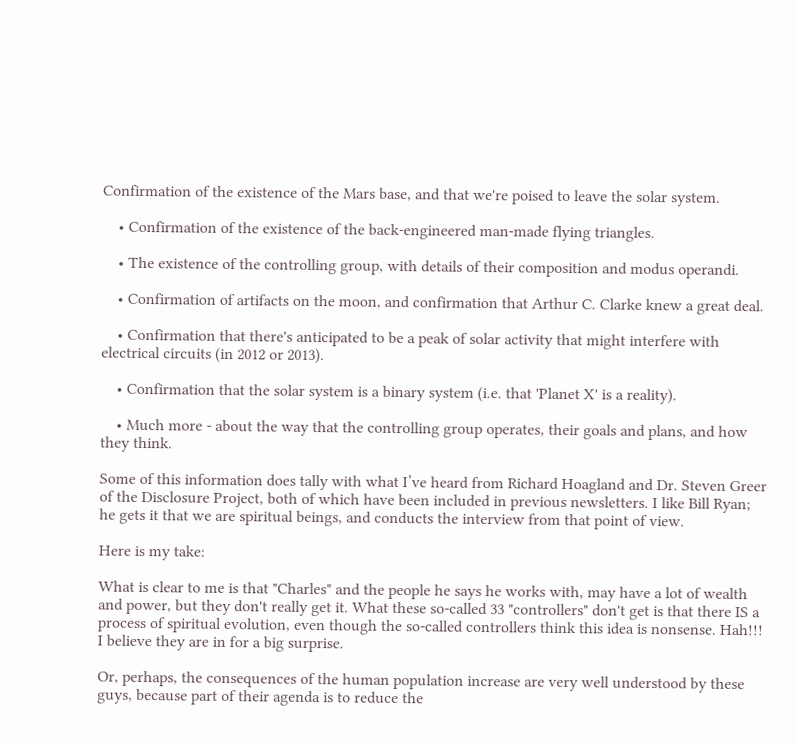Confirmation of the existence of the Mars base, and that we're poised to leave the solar system.

    • Confirmation of the existence of the back-engineered man-made flying triangles.

    • The existence of the controlling group, with details of their composition and modus operandi.

    • Confirmation of artifacts on the moon, and confirmation that Arthur C. Clarke knew a great deal.

    • Confirmation that there's anticipated to be a peak of solar activity that might interfere with electrical circuits (in 2012 or 2013).

    • Confirmation that the solar system is a binary system (i.e. that 'Planet X' is a reality).

    • Much more - about the way that the controlling group operates, their goals and plans, and how they think.

Some of this information does tally with what I’ve heard from Richard Hoagland and Dr. Steven Greer of the Disclosure Project, both of which have been included in previous newsletters. I like Bill Ryan; he gets it that we are spiritual beings, and conducts the interview from that point of view.

Here is my take:

What is clear to me is that "Charles" and the people he says he works with, may have a lot of wealth and power, but they don't really get it. What these so-called 33 "controllers" don't get is that there IS a process of spiritual evolution, even though the so-called controllers think this idea is nonsense. Hah!!! I believe they are in for a big surprise.

Or, perhaps, the consequences of the human population increase are very well understood by these guys, because part of their agenda is to reduce the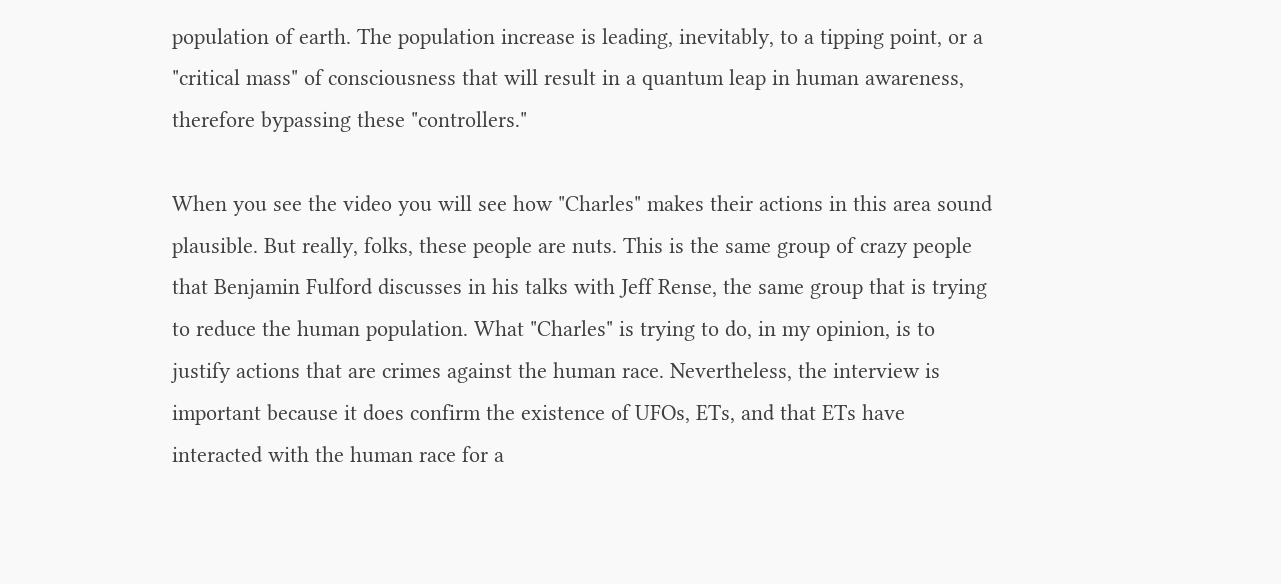population of earth. The population increase is leading, inevitably, to a tipping point, or a "critical mass" of consciousness that will result in a quantum leap in human awareness, therefore bypassing these "controllers."

When you see the video you will see how "Charles" makes their actions in this area sound plausible. But really, folks, these people are nuts. This is the same group of crazy people that Benjamin Fulford discusses in his talks with Jeff Rense, the same group that is trying to reduce the human population. What "Charles" is trying to do, in my opinion, is to justify actions that are crimes against the human race. Nevertheless, the interview is important because it does confirm the existence of UFOs, ETs, and that ETs have interacted with the human race for a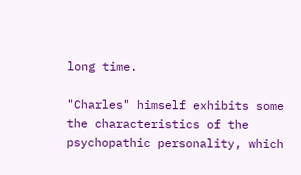long time.

"Charles" himself exhibits some the characteristics of the psychopathic personality, which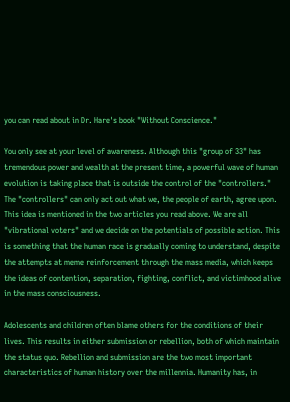you can read about in Dr. Hare's book "Without Conscience."

You only see at your level of awareness. Although this "group of 33" has tremendous power and wealth at the present time, a powerful wave of human evolution is taking place that is outside the control of the "controllers." The "controllers" can only act out what we, the people of earth, agree upon. This idea is mentioned in the two articles you read above. We are all "vibrational voters" and we decide on the potentials of possible action. This is something that the human race is gradually coming to understand, despite the attempts at meme reinforcement through the mass media, which keeps the ideas of contention, separation, fighting, conflict, and victimhood alive in the mass consciousness.

Adolescents and children often blame others for the conditions of their lives. This results in either submission or rebellion, both of which maintain the status quo. Rebellion and submission are the two most important characteristics of human history over the millennia. Humanity has, in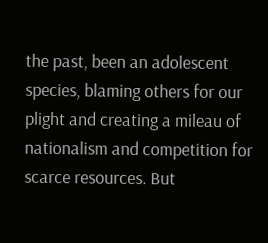the past, been an adolescent species, blaming others for our plight and creating a mileau of nationalism and competition for scarce resources. But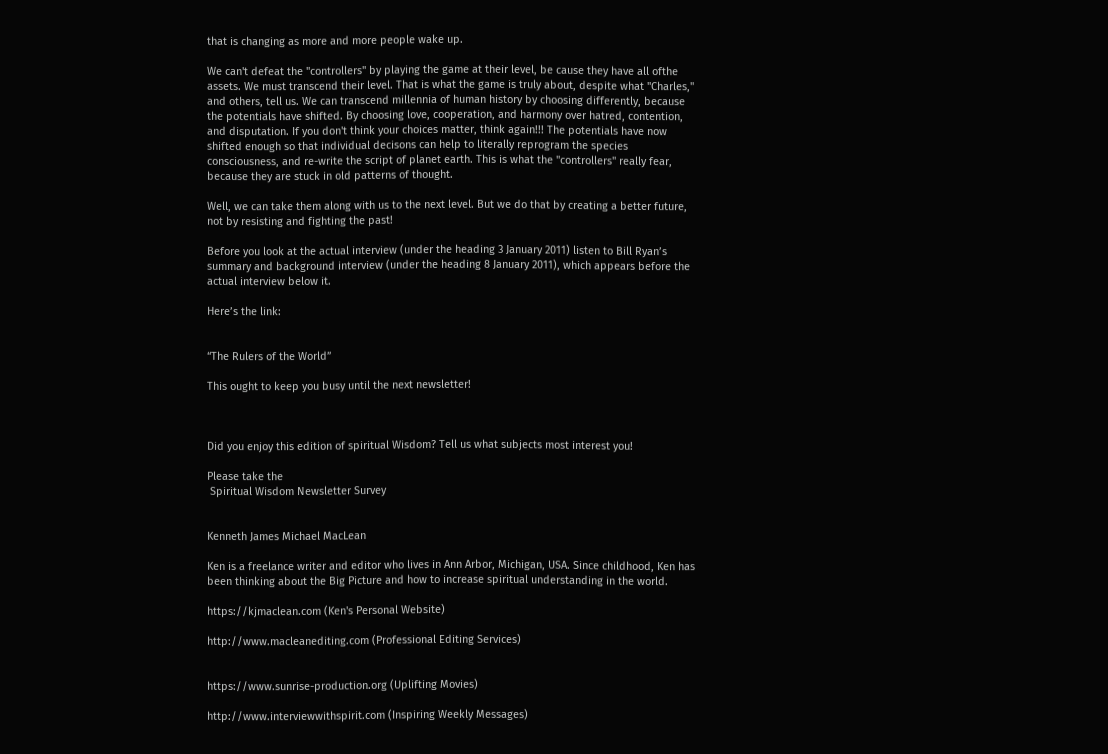that is changing as more and more people wake up.

We can't defeat the "controllers" by playing the game at their level, be cause they have all ofthe assets. We must transcend their level. That is what the game is truly about, despite what "Charles," and others, tell us. We can transcend millennia of human history by choosing differently, because the potentials have shifted. By choosing love, cooperation, and harmony over hatred, contention, and disputation. If you don't think your choices matter, think again!!! The potentials have now shifted enough so that individual decisons can help to literally reprogram the species consciousness, and re-write the script of planet earth. This is what the "controllers" really fear, because they are stuck in old patterns of thought.

Well, we can take them along with us to the next level. But we do that by creating a better future, not by resisting and fighting the past!

Before you look at the actual interview (under the heading 3 January 2011) listen to Bill Ryan’s summary and background interview (under the heading 8 January 2011), which appears before the actual interview below it.

Here’s the link:


“The Rulers of the World”

This ought to keep you busy until the next newsletter!



Did you enjoy this edition of spiritual Wisdom? Tell us what subjects most interest you!

Please take the
 Spiritual Wisdom Newsletter Survey


Kenneth James Michael MacLean

Ken is a freelance writer and editor who lives in Ann Arbor, Michigan, USA. Since childhood, Ken has been thinking about the Big Picture and how to increase spiritual understanding in the world.

https://kjmaclean.com (Ken's Personal Website)

http://www.macleanediting.com (Professional Editing Services)


https://www.sunrise-production.org (Uplifting Movies)

http://www.interviewwithspirit.com (Inspiring Weekly Messages)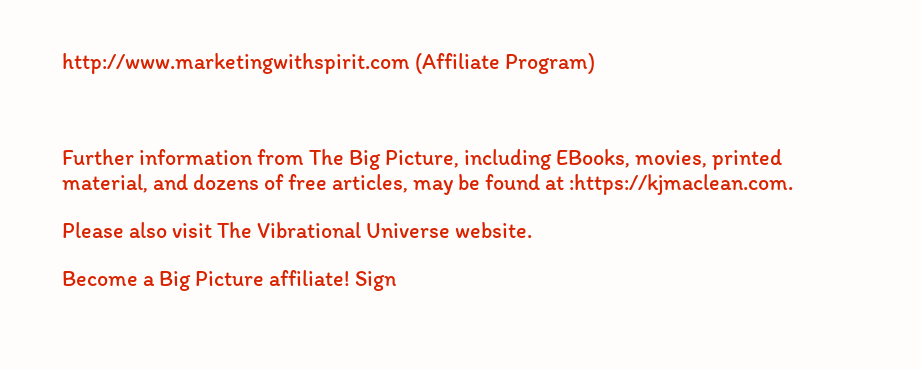http://www.marketingwithspirit.com (Affiliate Program)



Further information from The Big Picture, including EBooks, movies, printed material, and dozens of free articles, may be found at :https://kjmaclean.com.

Please also visit The Vibrational Universe website.

Become a Big Picture affiliate! Sign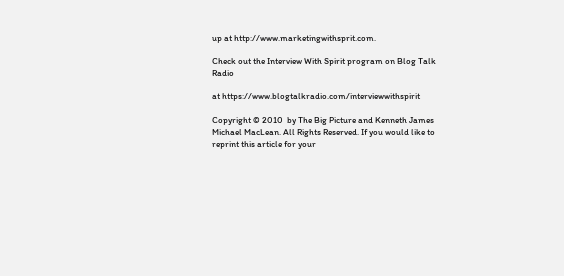up at http://www.marketingwithsprit.com.

Check out the Interview With Spirit program on Blog Talk Radio

at https://www.blogtalkradio.com/interviewwithspirit

Copyright © 2010  by The Big Picture and Kenneth James Michael MacLean. All Rights Reserved. If you would like to reprint this article for your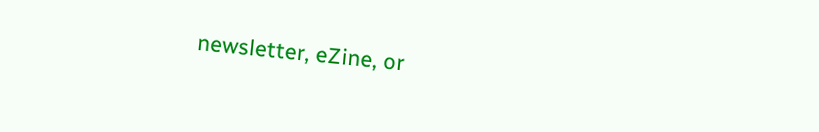newsletter, eZine, or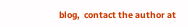blog,  contact the author at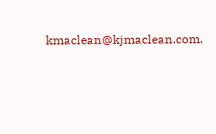kmaclean@kjmaclean.com.